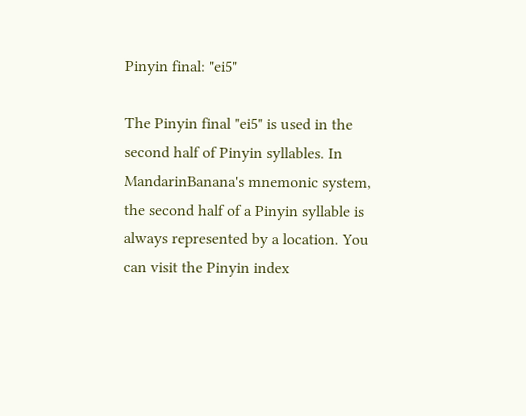Pinyin final: "ei5"

The Pinyin final "ei5" is used in the second half of Pinyin syllables. In MandarinBanana's mnemonic system, the second half of a Pinyin syllable is always represented by a location. You can visit the Pinyin index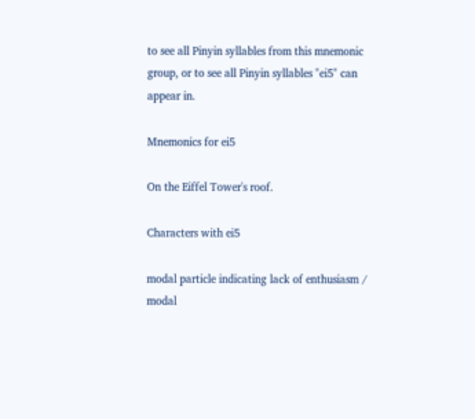to see all Pinyin syllables from this mnemonic group, or to see all Pinyin syllables "ei5" can appear in.

Mnemonics for ei5

On the Eiffel Tower's roof.

Characters with ei5

modal particle indicating lack of enthusiasm / modal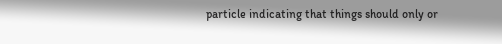particle indicating that things should only or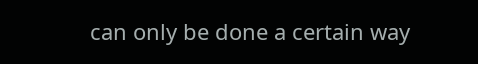can only be done a certain way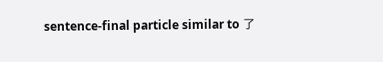sentence-final particle similar to 了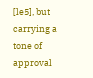[le5], but carrying a tone of approval